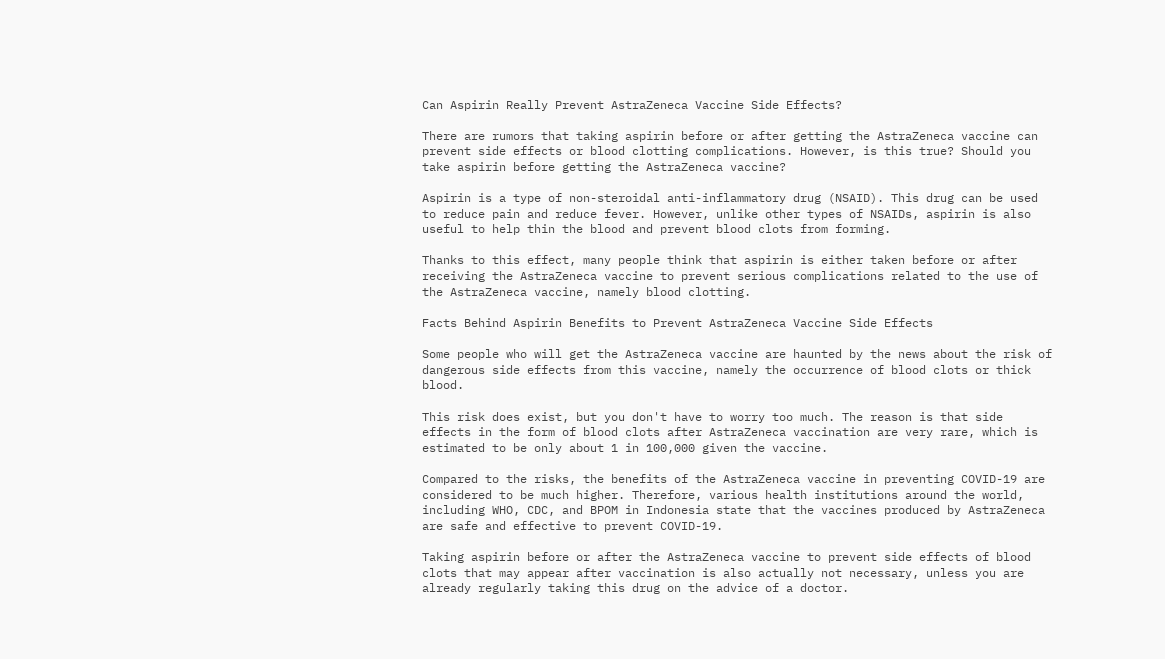Can Aspirin Really Prevent AstraZeneca Vaccine Side Effects?

There are rumors that taking aspirin before or after getting the AstraZeneca vaccine can prevent side effects or blood clotting complications. However, is this true? Should you take aspirin before getting the AstraZeneca vaccine?

Aspirin is a type of non-steroidal anti-inflammatory drug (NSAID). This drug can be used to reduce pain and reduce fever. However, unlike other types of NSAIDs, aspirin is also useful to help thin the blood and prevent blood clots from forming.

Thanks to this effect, many people think that aspirin is either taken before or after receiving the AstraZeneca vaccine to prevent serious complications related to the use of the AstraZeneca vaccine, namely blood clotting.

Facts Behind Aspirin Benefits to Prevent AstraZeneca Vaccine Side Effects

Some people who will get the AstraZeneca vaccine are haunted by the news about the risk of dangerous side effects from this vaccine, namely the occurrence of blood clots or thick blood.

This risk does exist, but you don't have to worry too much. The reason is that side effects in the form of blood clots after AstraZeneca vaccination are very rare, which is estimated to be only about 1 in 100,000 given the vaccine.

Compared to the risks, the benefits of the AstraZeneca vaccine in preventing COVID-19 are considered to be much higher. Therefore, various health institutions around the world, including WHO, CDC, and BPOM in Indonesia state that the vaccines produced by AstraZeneca are safe and effective to prevent COVID-19.

Taking aspirin before or after the AstraZeneca vaccine to prevent side effects of blood clots that may appear after vaccination is also actually not necessary, unless you are already regularly taking this drug on the advice of a doctor.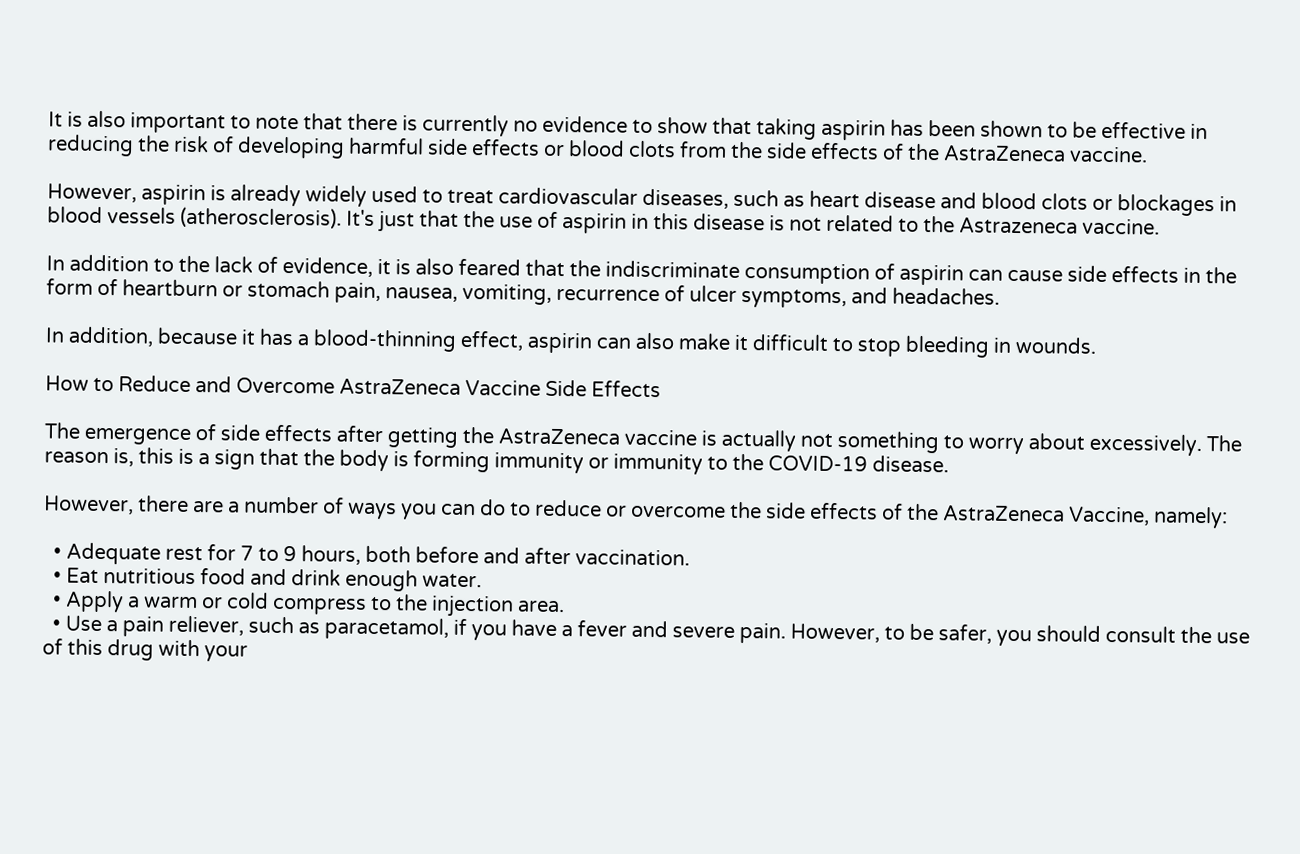It is also important to note that there is currently no evidence to show that taking aspirin has been shown to be effective in reducing the risk of developing harmful side effects or blood clots from the side effects of the AstraZeneca vaccine.

However, aspirin is already widely used to treat cardiovascular diseases, such as heart disease and blood clots or blockages in blood vessels (atherosclerosis). It's just that the use of aspirin in this disease is not related to the Astrazeneca vaccine.

In addition to the lack of evidence, it is also feared that the indiscriminate consumption of aspirin can cause side effects in the form of heartburn or stomach pain, nausea, vomiting, recurrence of ulcer symptoms, and headaches.

In addition, because it has a blood-thinning effect, aspirin can also make it difficult to stop bleeding in wounds.

How to Reduce and Overcome AstraZeneca Vaccine Side Effects

The emergence of side effects after getting the AstraZeneca vaccine is actually not something to worry about excessively. The reason is, this is a sign that the body is forming immunity or immunity to the COVID-19 disease.

However, there are a number of ways you can do to reduce or overcome the side effects of the AstraZeneca Vaccine, namely:

  • Adequate rest for 7 to 9 hours, both before and after vaccination.
  • Eat nutritious food and drink enough water.
  • Apply a warm or cold compress to the injection area.
  • Use a pain reliever, such as paracetamol, if you have a fever and severe pain. However, to be safer, you should consult the use of this drug with your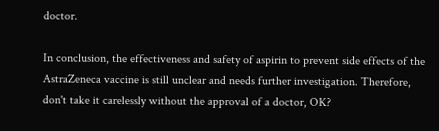doctor.

In conclusion, the effectiveness and safety of aspirin to prevent side effects of the AstraZeneca vaccine is still unclear and needs further investigation. Therefore, don't take it carelessly without the approval of a doctor, OK?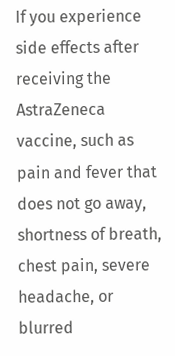If you experience side effects after receiving the AstraZeneca vaccine, such as pain and fever that does not go away, shortness of breath, chest pain, severe headache, or blurred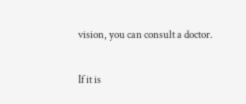vision, you can consult a doctor.

If it is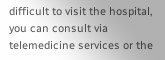difficult to visit the hospital, you can consult via telemedicine services or the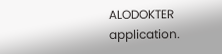ALODOKTER application.